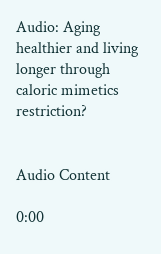Audio: Aging healthier and living longer through caloric mimetics restriction?


Audio Content

0:00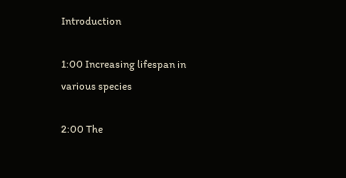Introduction

1:00 Increasing lifespan in various species

2:00 The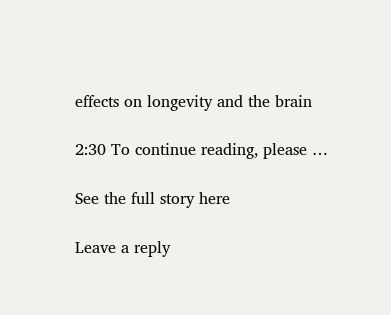effects on longevity and the brain

2:30 To continue reading, please …

See the full story here

Leave a reply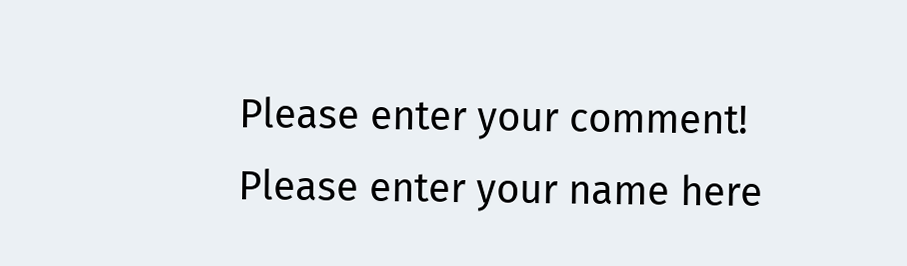Please enter your comment!
Please enter your name here